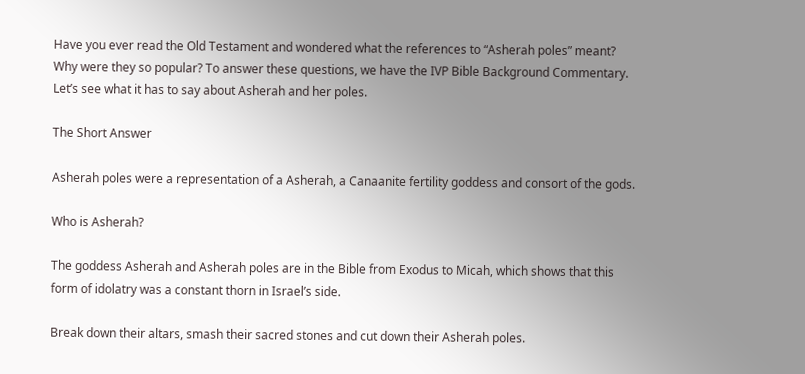Have you ever read the Old Testament and wondered what the references to “Asherah poles” meant? Why were they so popular? To answer these questions, we have the IVP Bible Background Commentary. Let’s see what it has to say about Asherah and her poles.

The Short Answer

Asherah poles were a representation of a Asherah, a Canaanite fertility goddess and consort of the gods.

Who is Asherah?

The goddess Asherah and Asherah poles are in the Bible from Exodus to Micah, which shows that this form of idolatry was a constant thorn in Israel’s side.

Break down their altars, smash their sacred stones and cut down their Asherah poles.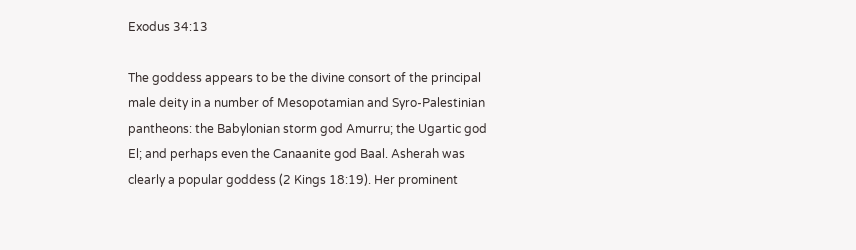Exodus 34:13

The goddess appears to be the divine consort of the principal male deity in a number of Mesopotamian and Syro-Palestinian pantheons: the Babylonian storm god Amurru; the Ugartic god El; and perhaps even the Canaanite god Baal. Asherah was clearly a popular goddess (2 Kings 18:19). Her prominent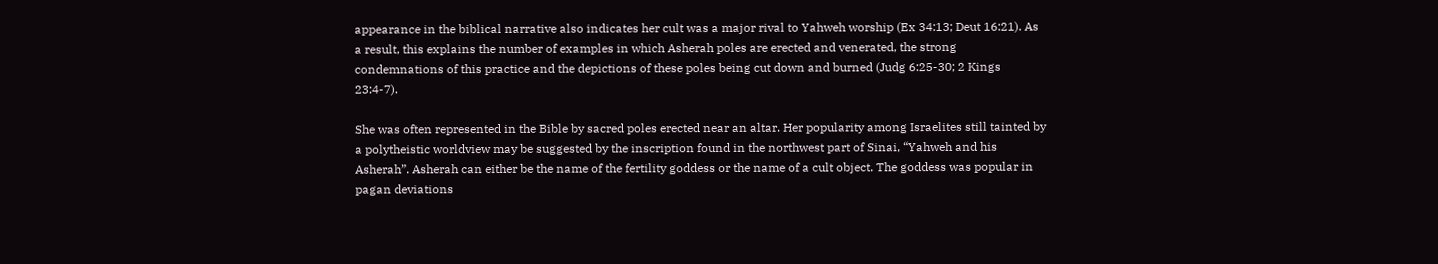appearance in the biblical narrative also indicates her cult was a major rival to Yahweh worship (Ex 34:13; Deut 16:21). As a result, this explains the number of examples in which Asherah poles are erected and venerated, the strong condemnations of this practice and the depictions of these poles being cut down and burned (Judg 6:25-30; 2 Kings 23:4-7).

She was often represented in the Bible by sacred poles erected near an altar. Her popularity among Israelites still tainted by a polytheistic worldview may be suggested by the inscription found in the northwest part of Sinai, “Yahweh and his Asherah”. Asherah can either be the name of the fertility goddess or the name of a cult object. The goddess was popular in pagan deviations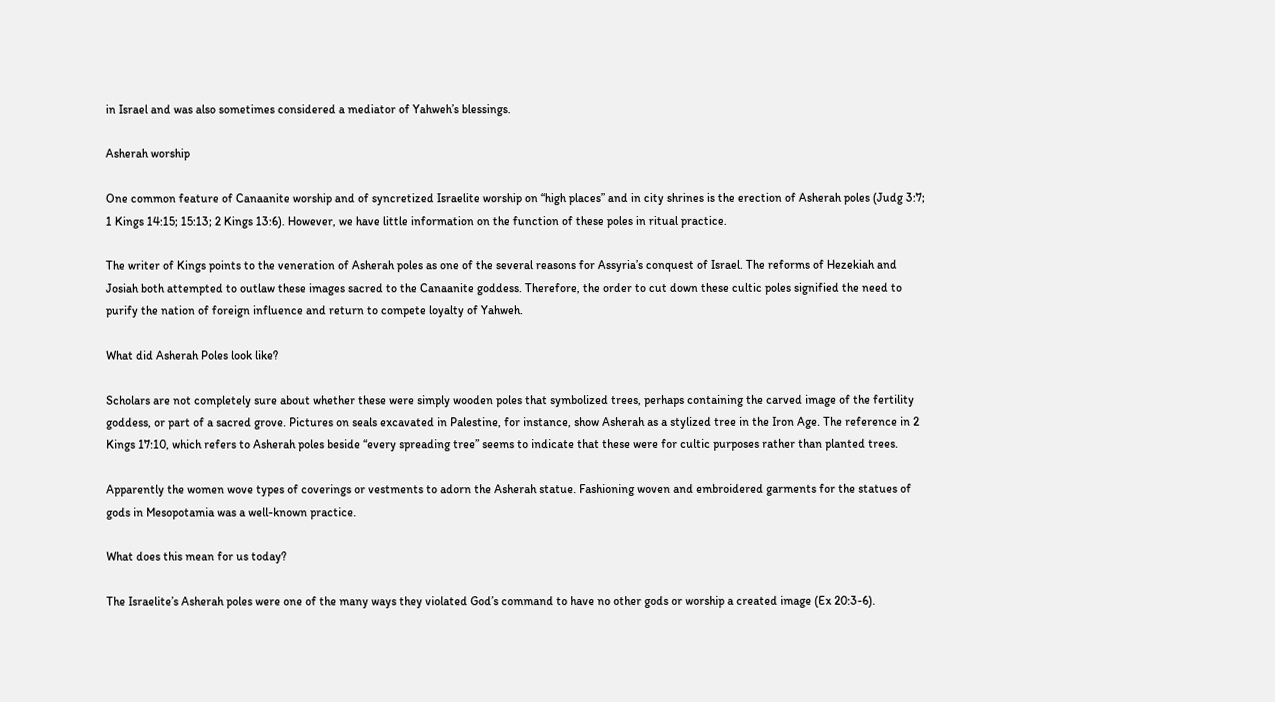in Israel and was also sometimes considered a mediator of Yahweh’s blessings.

Asherah worship

One common feature of Canaanite worship and of syncretized Israelite worship on “high places” and in city shrines is the erection of Asherah poles (Judg 3:7; 1 Kings 14:15; 15:13; 2 Kings 13:6). However, we have little information on the function of these poles in ritual practice.

The writer of Kings points to the veneration of Asherah poles as one of the several reasons for Assyria’s conquest of Israel. The reforms of Hezekiah and Josiah both attempted to outlaw these images sacred to the Canaanite goddess. Therefore, the order to cut down these cultic poles signified the need to purify the nation of foreign influence and return to compete loyalty of Yahweh.

What did Asherah Poles look like?

Scholars are not completely sure about whether these were simply wooden poles that symbolized trees, perhaps containing the carved image of the fertility goddess, or part of a sacred grove. Pictures on seals excavated in Palestine, for instance, show Asherah as a stylized tree in the Iron Age. The reference in 2 Kings 17:10, which refers to Asherah poles beside “every spreading tree” seems to indicate that these were for cultic purposes rather than planted trees.

Apparently the women wove types of coverings or vestments to adorn the Asherah statue. Fashioning woven and embroidered garments for the statues of gods in Mesopotamia was a well-known practice.

What does this mean for us today?

The Israelite’s Asherah poles were one of the many ways they violated God’s command to have no other gods or worship a created image (Ex 20:3-6).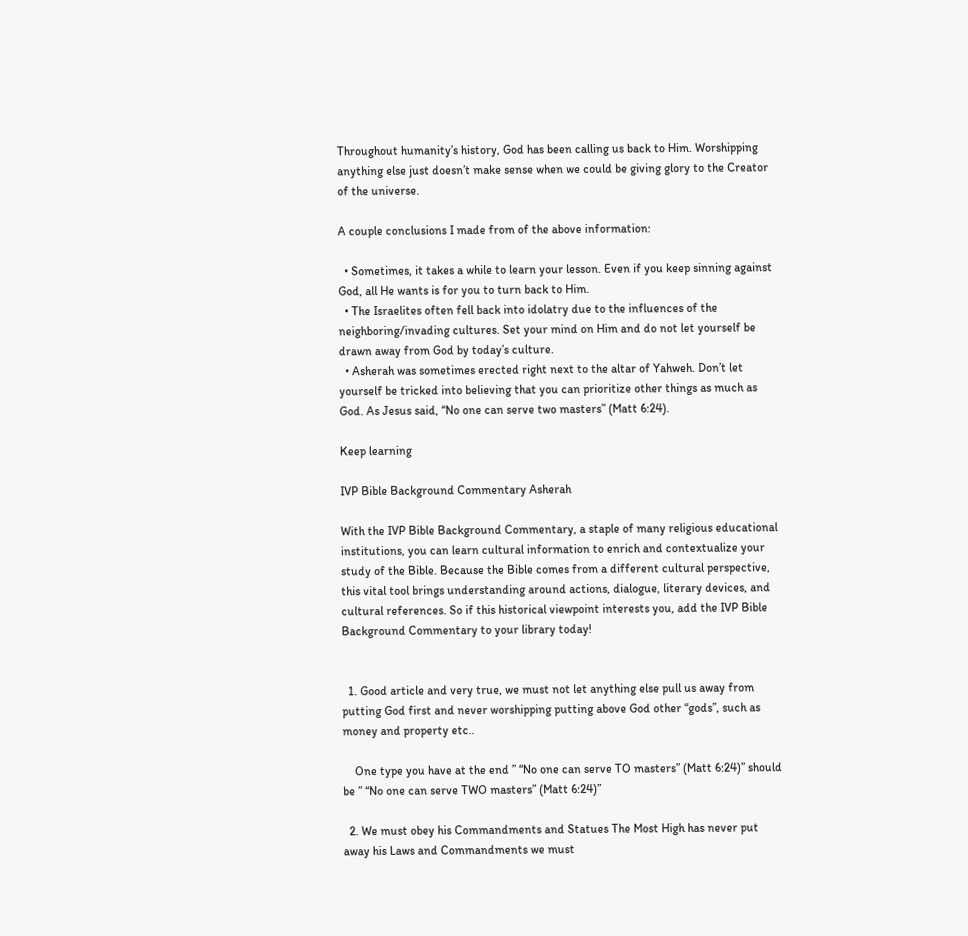Throughout humanity’s history, God has been calling us back to Him. Worshipping anything else just doesn’t make sense when we could be giving glory to the Creator of the universe.

A couple conclusions I made from of the above information:

  • Sometimes, it takes a while to learn your lesson. Even if you keep sinning against God, all He wants is for you to turn back to Him.
  • The Israelites often fell back into idolatry due to the influences of the neighboring/invading cultures. Set your mind on Him and do not let yourself be drawn away from God by today’s culture.
  • Asherah was sometimes erected right next to the altar of Yahweh. Don’t let yourself be tricked into believing that you can prioritize other things as much as God. As Jesus said, “No one can serve two masters” (Matt 6:24).

Keep learning

IVP Bible Background Commentary Asherah

With the IVP Bible Background Commentary, a staple of many religious educational institutions, you can learn cultural information to enrich and contextualize your study of the Bible. Because the Bible comes from a different cultural perspective, this vital tool brings understanding around actions, dialogue, literary devices, and cultural references. So if this historical viewpoint interests you, add the IVP Bible Background Commentary to your library today!


  1. Good article and very true, we must not let anything else pull us away from putting God first and never worshipping putting above God other “gods”, such as money and property etc..

    One type you have at the end ” “No one can serve TO masters” (Matt 6:24)” should be ” “No one can serve TWO masters” (Matt 6:24)”

  2. We must obey his Commandments and Statues The Most High has never put away his Laws and Commandments we must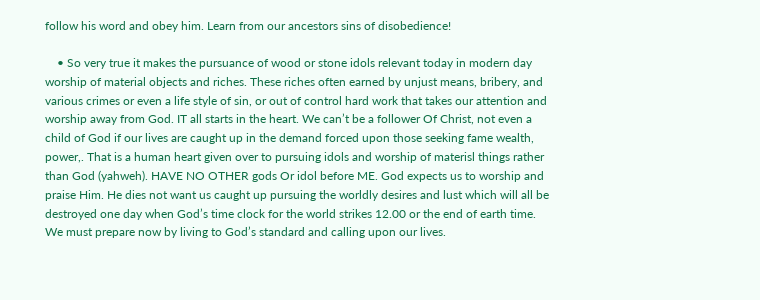follow his word and obey him. Learn from our ancestors sins of disobedience!

    • So very true it makes the pursuance of wood or stone idols relevant today in modern day worship of material objects and riches. These riches often earned by unjust means, bribery, and various crimes or even a life style of sin, or out of control hard work that takes our attention and worship away from God. IT all starts in the heart. We can’t be a follower Of Christ, not even a child of God if our lives are caught up in the demand forced upon those seeking fame wealth, power,. That is a human heart given over to pursuing idols and worship of materisl things rather than God (yahweh). HAVE NO OTHER gods Or idol before ME. God expects us to worship and praise Him. He dies not want us caught up pursuing the worldly desires and lust which will all be destroyed one day when God’s time clock for the world strikes 12.00 or the end of earth time. We must prepare now by living to God’s standard and calling upon our lives.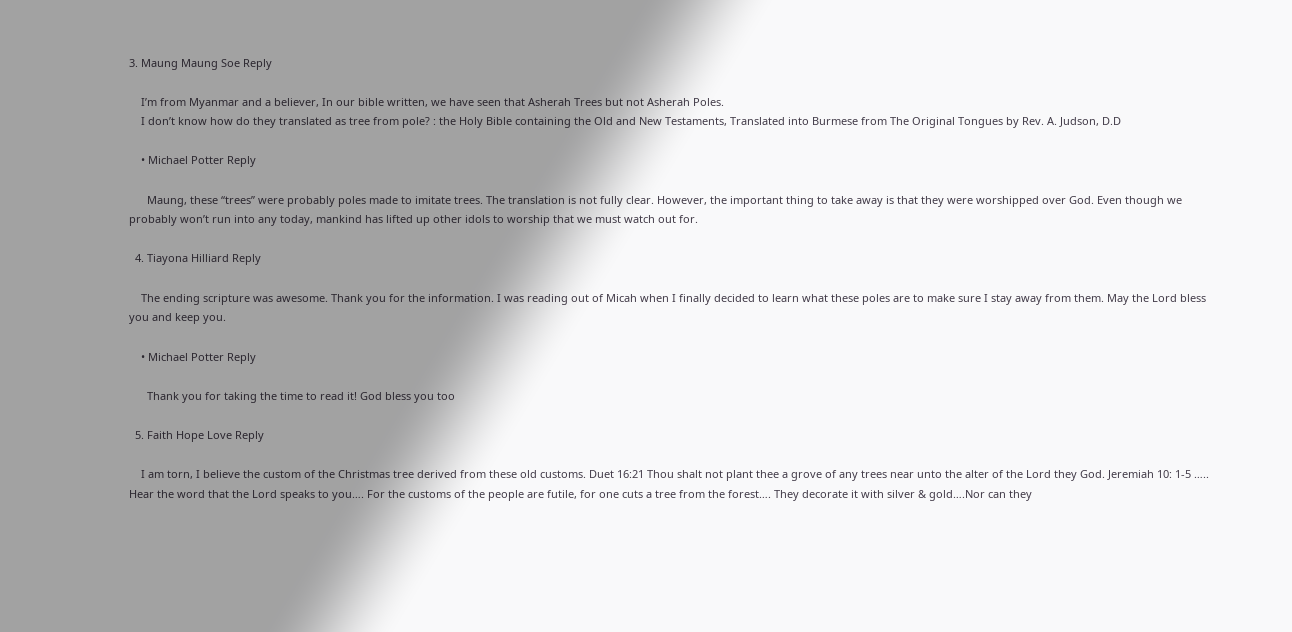3. Maung Maung Soe Reply

    I’m from Myanmar and a believer, In our bible written, we have seen that Asherah Trees but not Asherah Poles.
    I don’t know how do they translated as tree from pole? : the Holy Bible containing the Old and New Testaments, Translated into Burmese from The Original Tongues by Rev. A. Judson, D.D

    • Michael Potter Reply

      Maung, these “trees” were probably poles made to imitate trees. The translation is not fully clear. However, the important thing to take away is that they were worshipped over God. Even though we probably won’t run into any today, mankind has lifted up other idols to worship that we must watch out for.

  4. Tiayona Hilliard Reply

    The ending scripture was awesome. Thank you for the information. I was reading out of Micah when I finally decided to learn what these poles are to make sure I stay away from them. May the Lord bless you and keep you.

    • Michael Potter Reply

      Thank you for taking the time to read it! God bless you too

  5. Faith Hope Love Reply

    I am torn, I believe the custom of the Christmas tree derived from these old customs. Duet 16:21 Thou shalt not plant thee a grove of any trees near unto the alter of the Lord they God. Jeremiah 10: 1-5 ….. Hear the word that the Lord speaks to you…. For the customs of the people are futile, for one cuts a tree from the forest…. They decorate it with silver & gold….Nor can they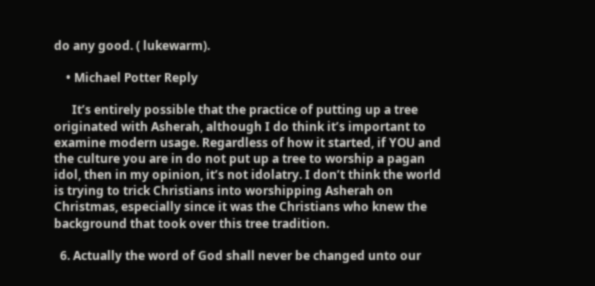do any good. ( lukewarm).

    • Michael Potter Reply

      It’s entirely possible that the practice of putting up a tree originated with Asherah, although I do think it’s important to examine modern usage. Regardless of how it started, if YOU and the culture you are in do not put up a tree to worship a pagan idol, then in my opinion, it’s not idolatry. I don’t think the world is trying to trick Christians into worshipping Asherah on Christmas, especially since it was the Christians who knew the background that took over this tree tradition.

  6. Actually the word of God shall never be changed unto our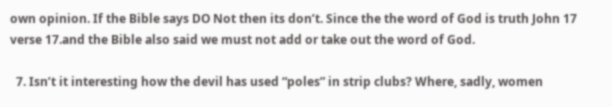own opinion. If the Bible says DO Not then its don’t. Since the the word of God is truth John 17 verse 17.and the Bible also said we must not add or take out the word of God.

  7. Isn’t it interesting how the devil has used “poles” in strip clubs? Where, sadly, women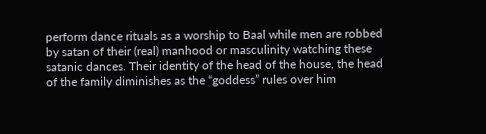perform dance rituals as a worship to Baal while men are robbed by satan of their (real) manhood or masculinity watching these satanic dances. Their identity of the head of the house, the head of the family diminishes as the “goddess” rules over him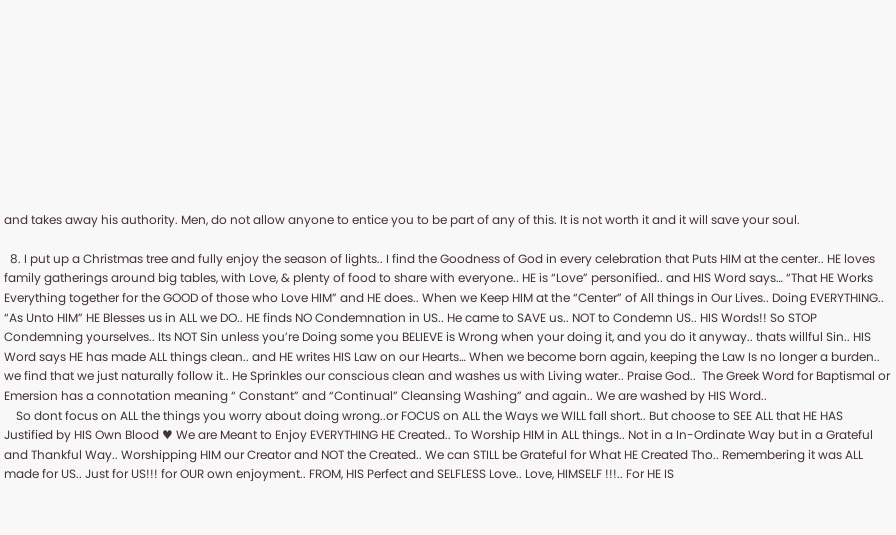and takes away his authority. Men, do not allow anyone to entice you to be part of any of this. It is not worth it and it will save your soul.

  8. I put up a Christmas tree and fully enjoy the season of lights.. I find the Goodness of God in every celebration that Puts HIM at the center.. HE loves family gatherings around big tables, with Love, & plenty of food to share with everyone.. HE is “Love” personified.. and HIS Word says… “That HE Works Everything together for the GOOD of those who Love HIM” and HE does.. When we Keep HIM at the “Center” of All things in Our Lives.. Doing EVERYTHING.. “As Unto HIM” HE Blesses us in ALL we DO.. HE finds NO Condemnation in US.. He came to SAVE us.. NOT to Condemn US.. HIS Words!! So STOP Condemning yourselves.. Its NOT Sin unless you’re Doing some you BELIEVE is Wrong when your doing it, and you do it anyway.. thats willful Sin.. HIS Word says HE has made ALL things clean.. and HE writes HIS Law on our Hearts… When we become born again, keeping the Law Is no longer a burden.. we find that we just naturally follow it.. He Sprinkles our conscious clean and washes us with Living water.. Praise God..  The Greek Word for Baptismal or Emersion has a connotation meaning “ Constant” and “Continual” Cleansing Washing” and again.. We are washed by HIS Word..
    So dont focus on ALL the things you worry about doing wrong..or FOCUS on ALL the Ways we WILL fall short.. But choose to SEE ALL that HE HAS Justified by HIS Own Blood ♥ We are Meant to Enjoy EVERYTHING HE Created.. To Worship HIM in ALL things.. Not in a In-Ordinate Way but in a Grateful and Thankful Way.. Worshipping HIM our Creator and NOT the Created.. We can STILL be Grateful for What HE Created Tho.. Remembering it was ALL made for US.. Just for US!!! for OUR own enjoyment.. FROM, HIS Perfect and SELFLESS Love.. Love, HIMSELF !!!.. For HE IS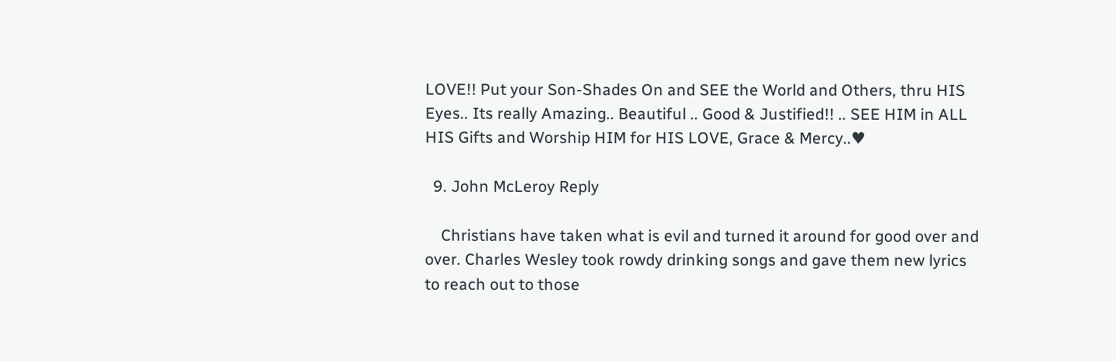LOVE!! Put your Son-Shades On and SEE the World and Others, thru HIS Eyes.. Its really Amazing.. Beautiful .. Good & Justified!! .. SEE HIM in ALL HIS Gifts and Worship HIM for HIS LOVE, Grace & Mercy..♥

  9. John McLeroy Reply

    Christians have taken what is evil and turned it around for good over and over. Charles Wesley took rowdy drinking songs and gave them new lyrics to reach out to those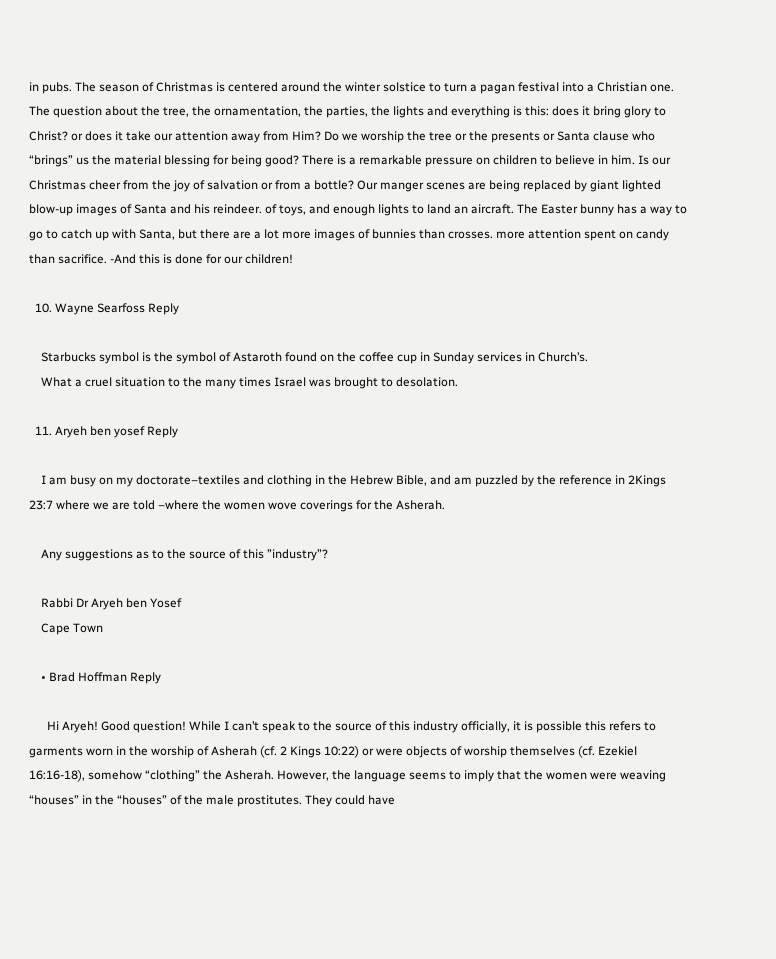in pubs. The season of Christmas is centered around the winter solstice to turn a pagan festival into a Christian one. The question about the tree, the ornamentation, the parties, the lights and everything is this: does it bring glory to Christ? or does it take our attention away from Him? Do we worship the tree or the presents or Santa clause who “brings” us the material blessing for being good? There is a remarkable pressure on children to believe in him. Is our Christmas cheer from the joy of salvation or from a bottle? Our manger scenes are being replaced by giant lighted blow-up images of Santa and his reindeer. of toys, and enough lights to land an aircraft. The Easter bunny has a way to go to catch up with Santa, but there are a lot more images of bunnies than crosses. more attention spent on candy than sacrifice. -And this is done for our children!

  10. Wayne Searfoss Reply

    Starbucks symbol is the symbol of Astaroth found on the coffee cup in Sunday services in Church’s.
    What a cruel situation to the many times Israel was brought to desolation.

  11. Aryeh ben yosef Reply

    I am busy on my doctorate–textiles and clothing in the Hebrew Bible, and am puzzled by the reference in 2Kings 23:7 where we are told –where the women wove coverings for the Asherah.

    Any suggestions as to the source of this ”industry”?

    Rabbi Dr Aryeh ben Yosef
    Cape Town

    • Brad Hoffman Reply

      Hi Aryeh! Good question! While I can’t speak to the source of this industry officially, it is possible this refers to garments worn in the worship of Asherah (cf. 2 Kings 10:22) or were objects of worship themselves (cf. Ezekiel 16:16-18), somehow “clothing” the Asherah. However, the language seems to imply that the women were weaving “houses” in the “houses” of the male prostitutes. They could have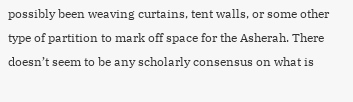possibly been weaving curtains, tent walls, or some other type of partition to mark off space for the Asherah. There doesn’t seem to be any scholarly consensus on what is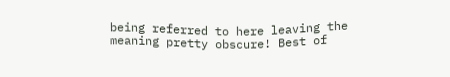being referred to here leaving the meaning pretty obscure! Best of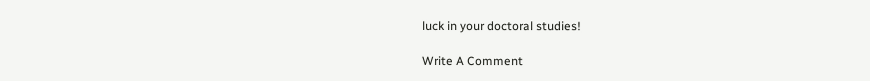luck in your doctoral studies!

Write A Comment